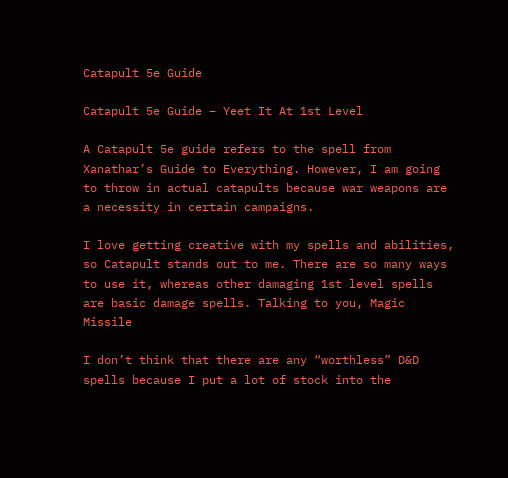Catapult 5e Guide

Catapult 5e Guide – Yeet It At 1st Level

A Catapult 5e guide refers to the spell from Xanathar’s Guide to Everything. However, I am going to throw in actual catapults because war weapons are a necessity in certain campaigns.

I love getting creative with my spells and abilities, so Catapult stands out to me. There are so many ways to use it, whereas other damaging 1st level spells are basic damage spells. Talking to you, Magic Missile

I don’t think that there are any “worthless” D&D spells because I put a lot of stock into the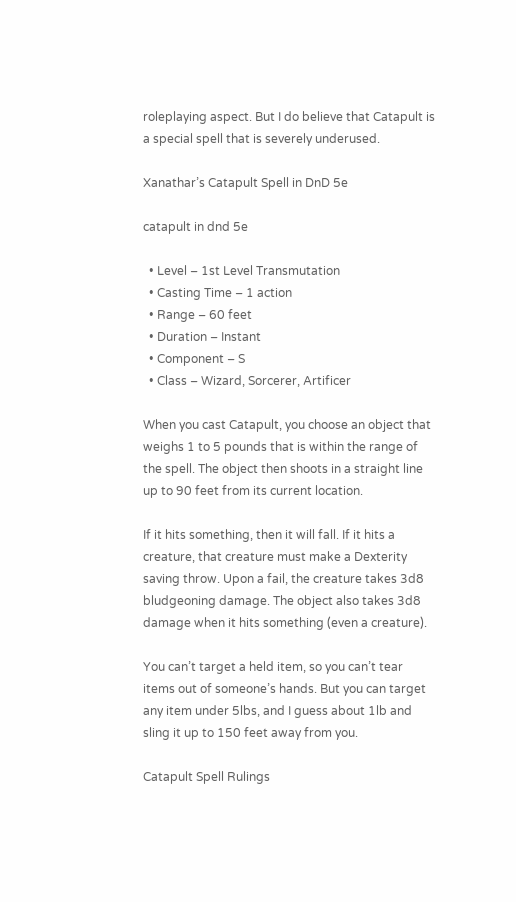roleplaying aspect. But I do believe that Catapult is a special spell that is severely underused.

Xanathar’s Catapult Spell in DnD 5e

catapult in dnd 5e

  • Level – 1st Level Transmutation
  • Casting Time – 1 action
  • Range – 60 feet
  • Duration – Instant
  • Component – S
  • Class – Wizard, Sorcerer, Artificer

When you cast Catapult, you choose an object that weighs 1 to 5 pounds that is within the range of the spell. The object then shoots in a straight line up to 90 feet from its current location.

If it hits something, then it will fall. If it hits a creature, that creature must make a Dexterity saving throw. Upon a fail, the creature takes 3d8 bludgeoning damage. The object also takes 3d8 damage when it hits something (even a creature).

You can’t target a held item, so you can’t tear items out of someone’s hands. But you can target any item under 5lbs, and I guess about 1lb and sling it up to 150 feet away from you.

Catapult Spell Rulings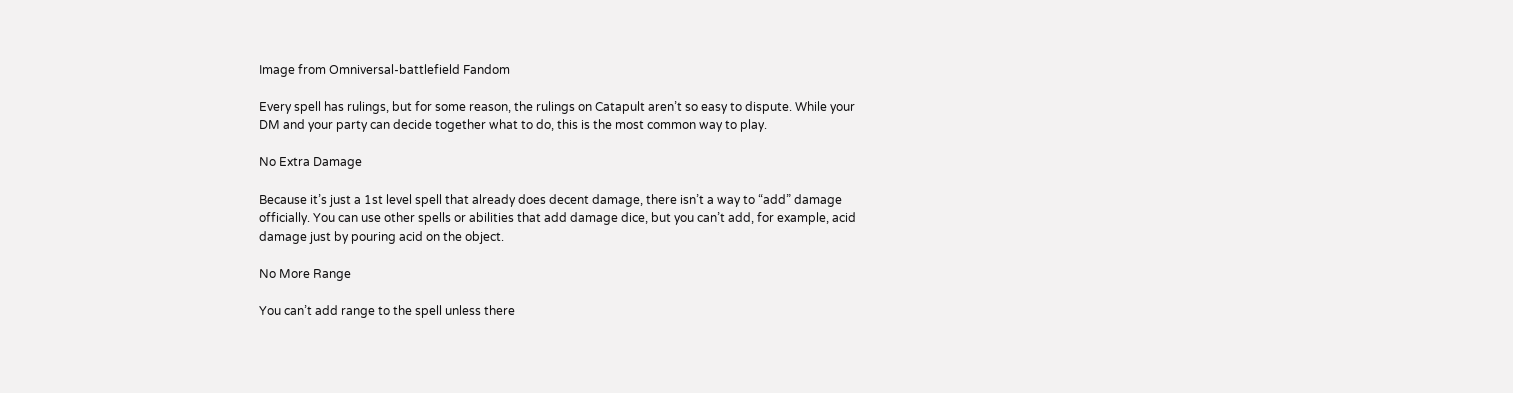Image from Omniversal-battlefield Fandom

Every spell has rulings, but for some reason, the rulings on Catapult aren’t so easy to dispute. While your DM and your party can decide together what to do, this is the most common way to play.

No Extra Damage

Because it’s just a 1st level spell that already does decent damage, there isn’t a way to “add” damage officially. You can use other spells or abilities that add damage dice, but you can’t add, for example, acid damage just by pouring acid on the object.

No More Range

You can’t add range to the spell unless there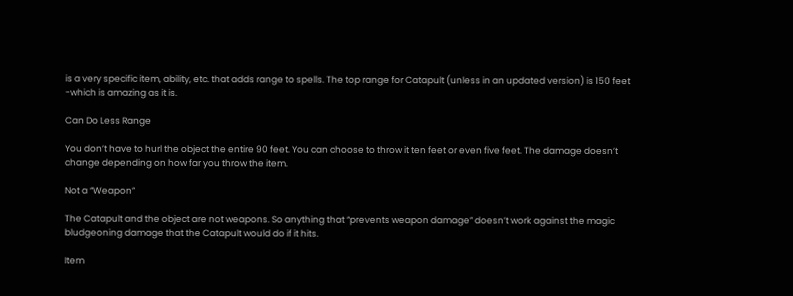is a very specific item, ability, etc. that adds range to spells. The top range for Catapult (unless in an updated version) is 150 feet -which is amazing as it is.

Can Do Less Range

You don’t have to hurl the object the entire 90 feet. You can choose to throw it ten feet or even five feet. The damage doesn’t change depending on how far you throw the item.

Not a “Weapon”

The Catapult and the object are not weapons. So anything that “prevents weapon damage” doesn’t work against the magic bludgeoning damage that the Catapult would do if it hits.

Item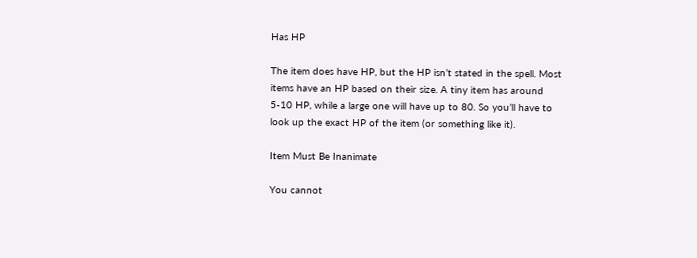Has HP

The item does have HP, but the HP isn’t stated in the spell. Most items have an HP based on their size. A tiny item has around 5-10 HP, while a large one will have up to 80. So you’ll have to look up the exact HP of the item (or something like it).

Item Must Be Inanimate

You cannot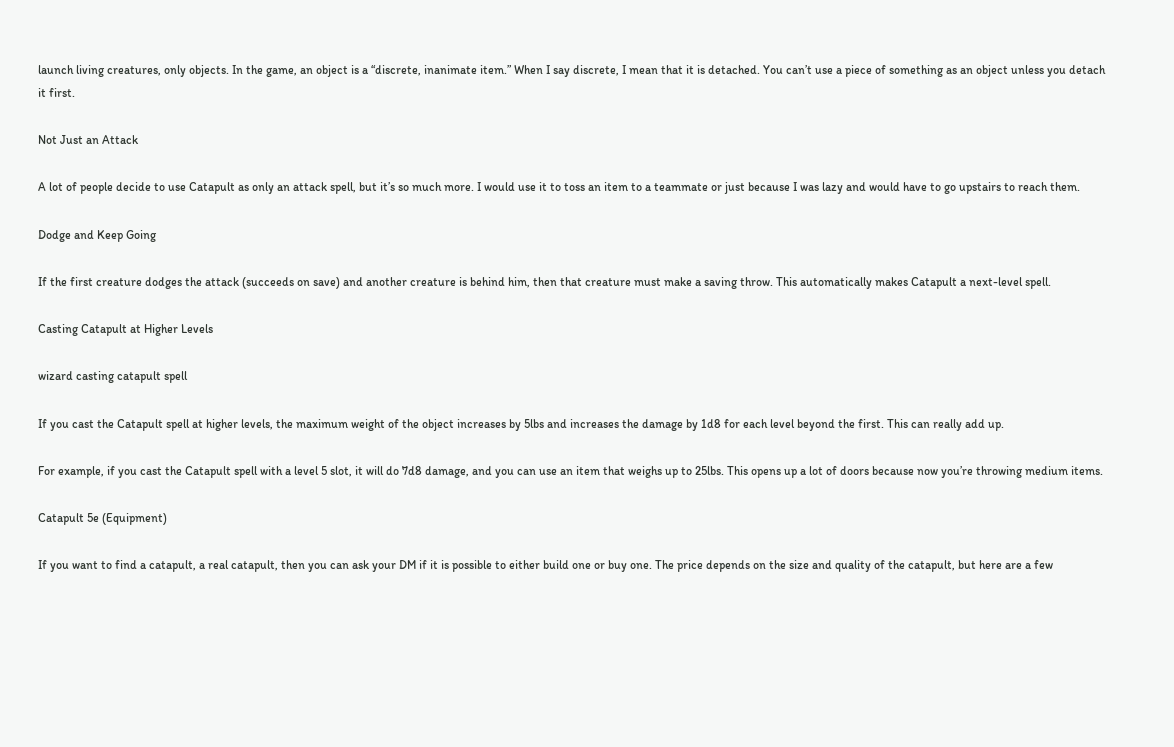launch living creatures, only objects. In the game, an object is a “discrete, inanimate item.” When I say discrete, I mean that it is detached. You can’t use a piece of something as an object unless you detach it first.

Not Just an Attack

A lot of people decide to use Catapult as only an attack spell, but it’s so much more. I would use it to toss an item to a teammate or just because I was lazy and would have to go upstairs to reach them.

Dodge and Keep Going

If the first creature dodges the attack (succeeds on save) and another creature is behind him, then that creature must make a saving throw. This automatically makes Catapult a next-level spell.

Casting Catapult at Higher Levels

wizard casting catapult spell

If you cast the Catapult spell at higher levels, the maximum weight of the object increases by 5lbs and increases the damage by 1d8 for each level beyond the first. This can really add up.

For example, if you cast the Catapult spell with a level 5 slot, it will do 7d8 damage, and you can use an item that weighs up to 25lbs. This opens up a lot of doors because now you’re throwing medium items.

Catapult 5e (Equipment)

If you want to find a catapult, a real catapult, then you can ask your DM if it is possible to either build one or buy one. The price depends on the size and quality of the catapult, but here are a few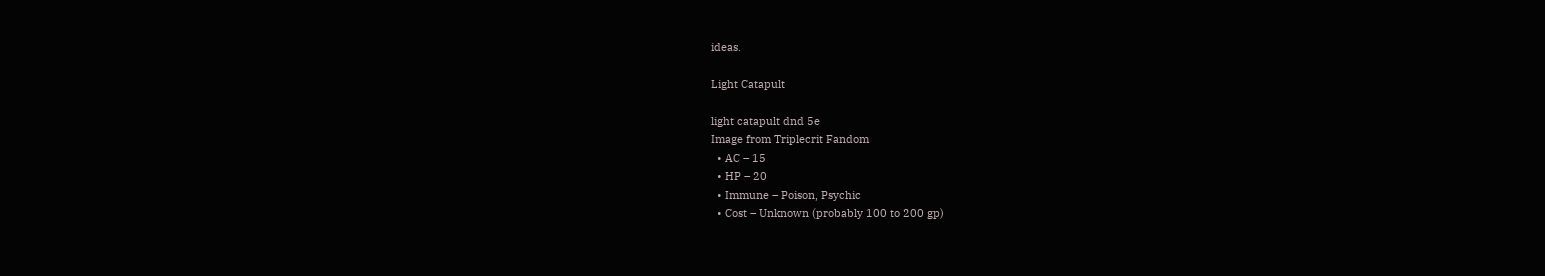ideas.

Light Catapult

light catapult dnd 5e
Image from Triplecrit Fandom
  • AC – 15
  • HP – 20
  • Immune – Poison, Psychic
  • Cost – Unknown (probably 100 to 200 gp)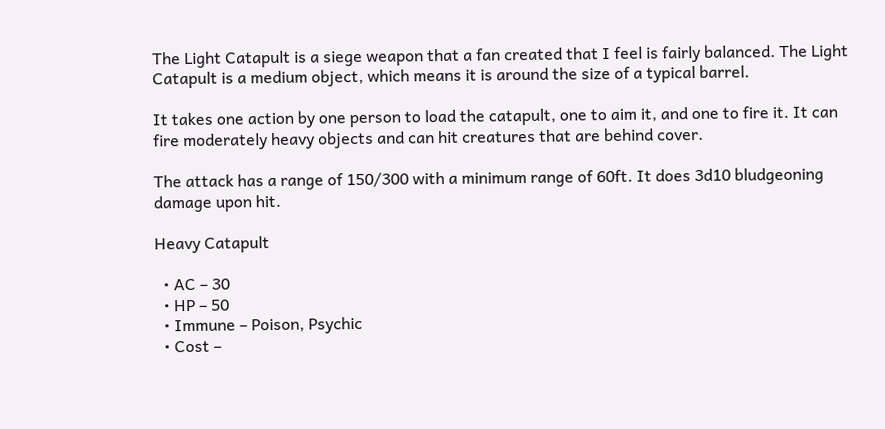The Light Catapult is a siege weapon that a fan created that I feel is fairly balanced. The Light Catapult is a medium object, which means it is around the size of a typical barrel.

It takes one action by one person to load the catapult, one to aim it, and one to fire it. It can fire moderately heavy objects and can hit creatures that are behind cover.

The attack has a range of 150/300 with a minimum range of 60ft. It does 3d10 bludgeoning damage upon hit.

Heavy Catapult

  • AC – 30
  • HP – 50
  • Immune – Poison, Psychic
  • Cost –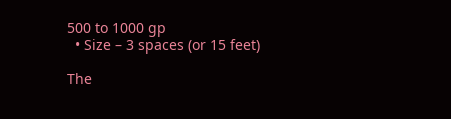500 to 1000 gp
  • Size – 3 spaces (or 15 feet)

The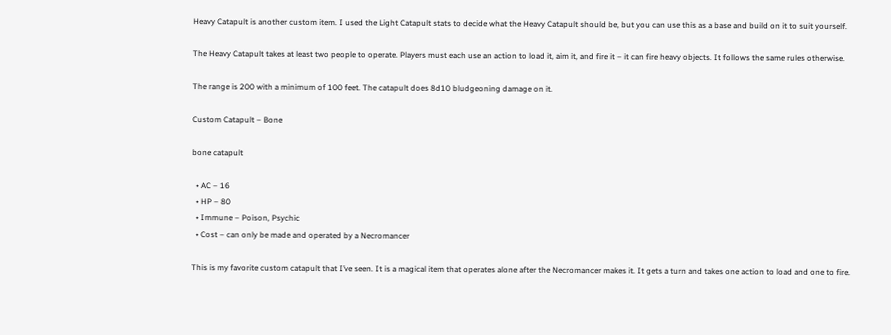Heavy Catapult is another custom item. I used the Light Catapult stats to decide what the Heavy Catapult should be, but you can use this as a base and build on it to suit yourself.

The Heavy Catapult takes at least two people to operate. Players must each use an action to load it, aim it, and fire it – it can fire heavy objects. It follows the same rules otherwise.

The range is 200 with a minimum of 100 feet. The catapult does 8d10 bludgeoning damage on it.

Custom Catapult – Bone

bone catapult

  • AC – 16
  • HP – 80
  • Immune – Poison, Psychic
  • Cost – can only be made and operated by a Necromancer

This is my favorite custom catapult that I’ve seen. It is a magical item that operates alone after the Necromancer makes it. It gets a turn and takes one action to load and one to fire.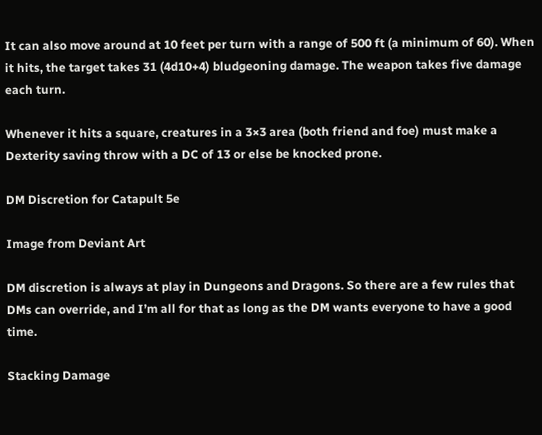It can also move around at 10 feet per turn with a range of 500 ft (a minimum of 60). When it hits, the target takes 31 (4d10+4) bludgeoning damage. The weapon takes five damage each turn.

Whenever it hits a square, creatures in a 3×3 area (both friend and foe) must make a Dexterity saving throw with a DC of 13 or else be knocked prone.

DM Discretion for Catapult 5e

Image from Deviant Art

DM discretion is always at play in Dungeons and Dragons. So there are a few rules that DMs can override, and I’m all for that as long as the DM wants everyone to have a good time.

Stacking Damage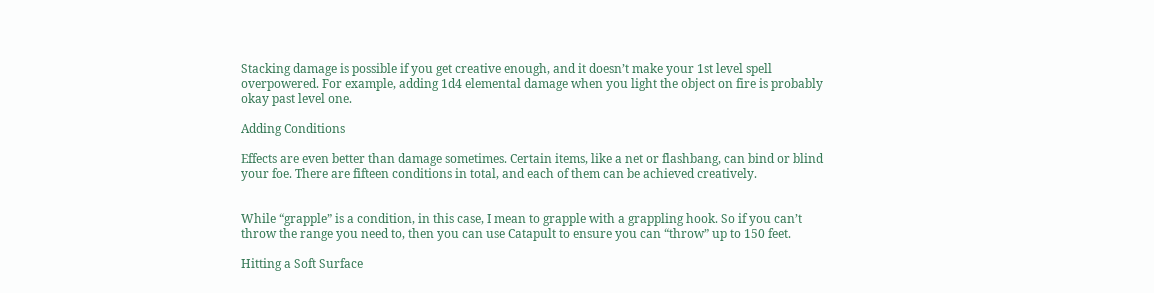Stacking damage is possible if you get creative enough, and it doesn’t make your 1st level spell overpowered. For example, adding 1d4 elemental damage when you light the object on fire is probably okay past level one.

Adding Conditions

Effects are even better than damage sometimes. Certain items, like a net or flashbang, can bind or blind your foe. There are fifteen conditions in total, and each of them can be achieved creatively.


While “grapple” is a condition, in this case, I mean to grapple with a grappling hook. So if you can’t throw the range you need to, then you can use Catapult to ensure you can “throw” up to 150 feet.

Hitting a Soft Surface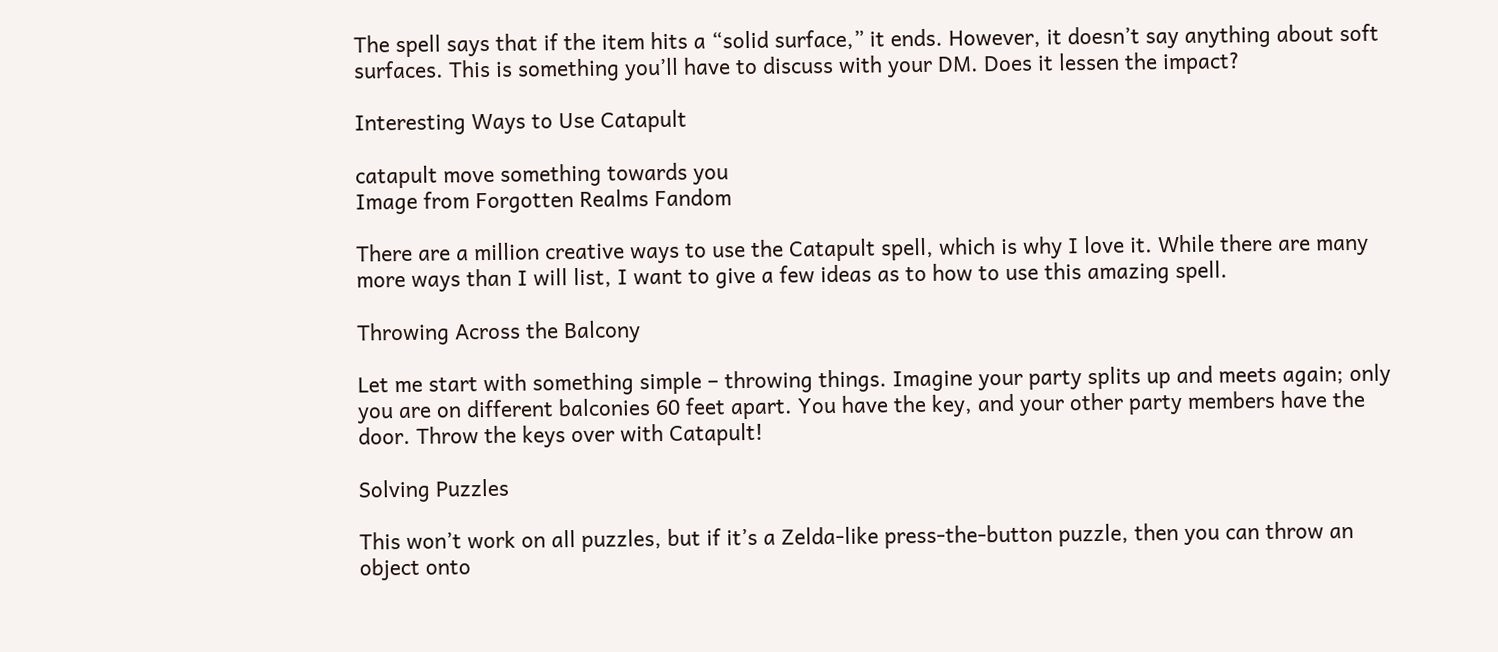The spell says that if the item hits a “solid surface,” it ends. However, it doesn’t say anything about soft surfaces. This is something you’ll have to discuss with your DM. Does it lessen the impact?

Interesting Ways to Use Catapult

catapult move something towards you
Image from Forgotten Realms Fandom

There are a million creative ways to use the Catapult spell, which is why I love it. While there are many more ways than I will list, I want to give a few ideas as to how to use this amazing spell.

Throwing Across the Balcony

Let me start with something simple – throwing things. Imagine your party splits up and meets again; only you are on different balconies 60 feet apart. You have the key, and your other party members have the door. Throw the keys over with Catapult!

Solving Puzzles

This won’t work on all puzzles, but if it’s a Zelda-like press-the-button puzzle, then you can throw an object onto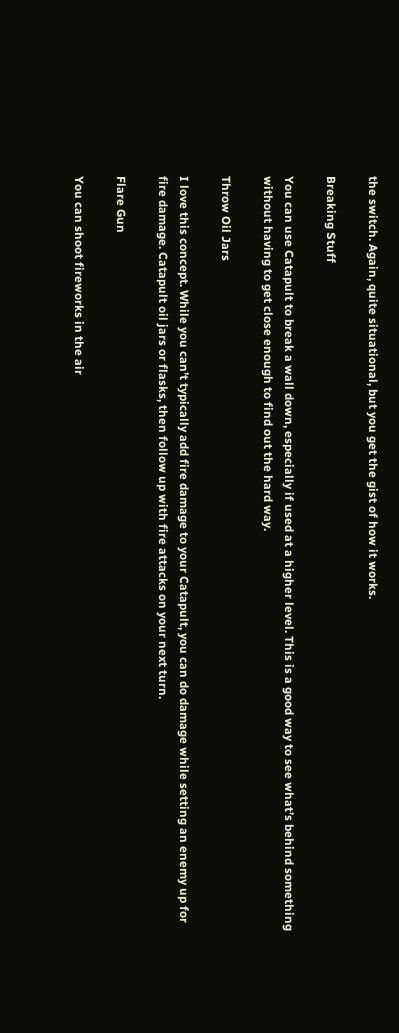the switch. Again, quite situational, but you get the gist of how it works.

Breaking Stuff

You can use Catapult to break a wall down, especially if used at a higher level. This is a good way to see what’s behind something without having to get close enough to find out the hard way.

Throw Oil Jars

I love this concept. While you can’t typically add fire damage to your Catapult, you can do damage while setting an enemy up for fire damage. Catapult oil jars or flasks, then follow up with fire attacks on your next turn.

Flare Gun

You can shoot fireworks in the air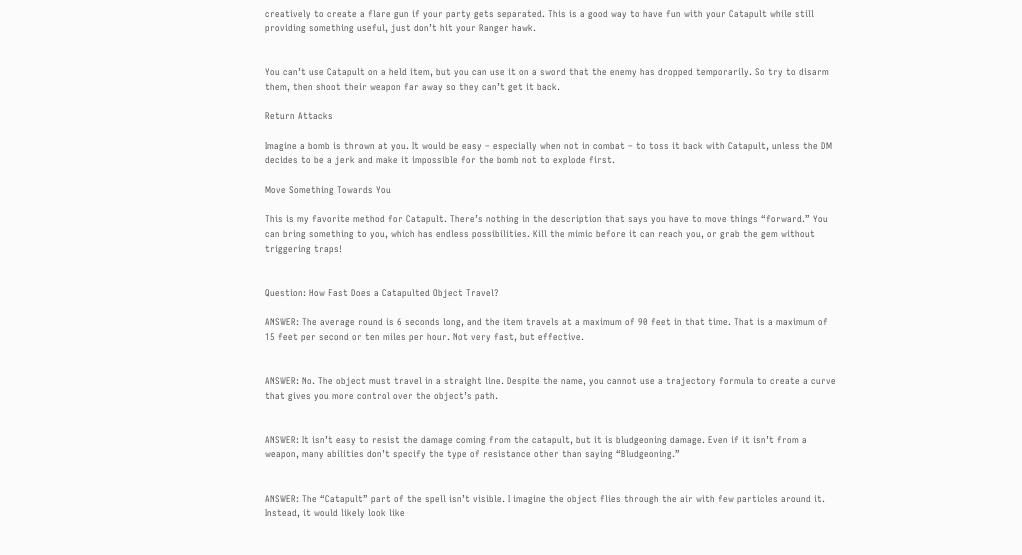creatively to create a flare gun if your party gets separated. This is a good way to have fun with your Catapult while still providing something useful, just don’t hit your Ranger hawk.


You can’t use Catapult on a held item, but you can use it on a sword that the enemy has dropped temporarily. So try to disarm them, then shoot their weapon far away so they can’t get it back.

Return Attacks

Imagine a bomb is thrown at you. It would be easy – especially when not in combat – to toss it back with Catapult, unless the DM decides to be a jerk and make it impossible for the bomb not to explode first.

Move Something Towards You

This is my favorite method for Catapult. There’s nothing in the description that says you have to move things “forward.” You can bring something to you, which has endless possibilities. Kill the mimic before it can reach you, or grab the gem without triggering traps!


Question: How Fast Does a Catapulted Object Travel?

ANSWER: The average round is 6 seconds long, and the item travels at a maximum of 90 feet in that time. That is a maximum of 15 feet per second or ten miles per hour. Not very fast, but effective.


ANSWER: No. The object must travel in a straight line. Despite the name, you cannot use a trajectory formula to create a curve that gives you more control over the object’s path.


ANSWER: It isn’t easy to resist the damage coming from the catapult, but it is bludgeoning damage. Even if it isn’t from a weapon, many abilities don’t specify the type of resistance other than saying “Bludgeoning.”


ANSWER: The “Catapult” part of the spell isn’t visible. I imagine the object flies through the air with few particles around it. Instead, it would likely look like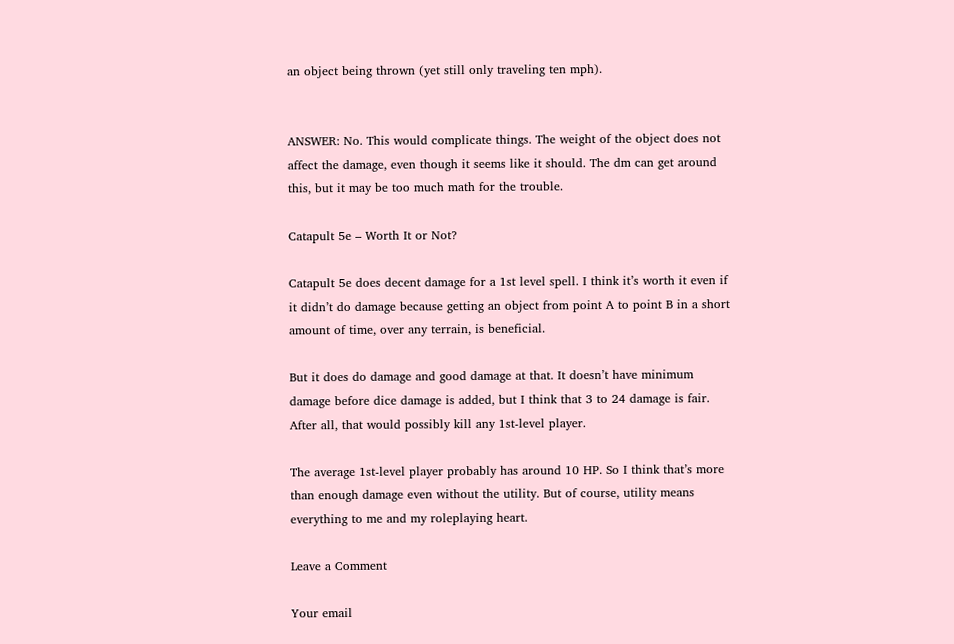an object being thrown (yet still only traveling ten mph).


ANSWER: No. This would complicate things. The weight of the object does not affect the damage, even though it seems like it should. The dm can get around this, but it may be too much math for the trouble.

Catapult 5e – Worth It or Not?

Catapult 5e does decent damage for a 1st level spell. I think it’s worth it even if it didn’t do damage because getting an object from point A to point B in a short amount of time, over any terrain, is beneficial.

But it does do damage and good damage at that. It doesn’t have minimum damage before dice damage is added, but I think that 3 to 24 damage is fair. After all, that would possibly kill any 1st-level player.

The average 1st-level player probably has around 10 HP. So I think that’s more than enough damage even without the utility. But of course, utility means everything to me and my roleplaying heart.

Leave a Comment

Your email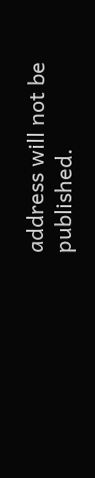address will not be published.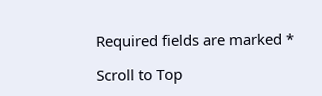Required fields are marked *

Scroll to Top